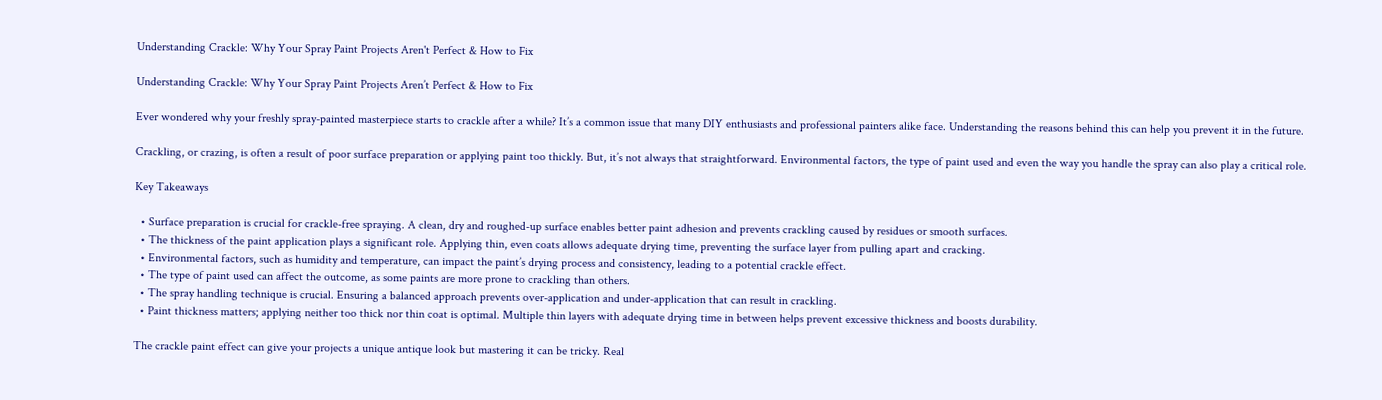Understanding Crackle: Why Your Spray Paint Projects Aren't Perfect & How to Fix

Understanding Crackle: Why Your Spray Paint Projects Aren’t Perfect & How to Fix

Ever wondered why your freshly spray-painted masterpiece starts to crackle after a while? It’s a common issue that many DIY enthusiasts and professional painters alike face. Understanding the reasons behind this can help you prevent it in the future.

Crackling, or crazing, is often a result of poor surface preparation or applying paint too thickly. But, it’s not always that straightforward. Environmental factors, the type of paint used and even the way you handle the spray can also play a critical role.

Key Takeaways

  • Surface preparation is crucial for crackle-free spraying. A clean, dry and roughed-up surface enables better paint adhesion and prevents crackling caused by residues or smooth surfaces.
  • The thickness of the paint application plays a significant role. Applying thin, even coats allows adequate drying time, preventing the surface layer from pulling apart and cracking.
  • Environmental factors, such as humidity and temperature, can impact the paint’s drying process and consistency, leading to a potential crackle effect.
  • The type of paint used can affect the outcome, as some paints are more prone to crackling than others.
  • The spray handling technique is crucial. Ensuring a balanced approach prevents over-application and under-application that can result in crackling.
  • Paint thickness matters; applying neither too thick nor thin coat is optimal. Multiple thin layers with adequate drying time in between helps prevent excessive thickness and boosts durability.

The crackle paint effect can give your projects a unique antique look but mastering it can be tricky. Real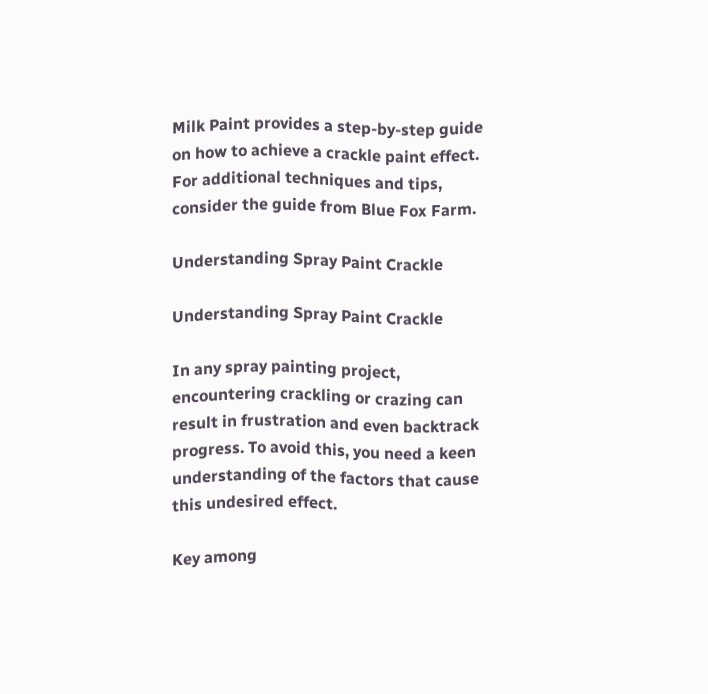Milk Paint provides a step-by-step guide on how to achieve a crackle paint effect. For additional techniques and tips, consider the guide from Blue Fox Farm.

Understanding Spray Paint Crackle

Understanding Spray Paint Crackle

In any spray painting project, encountering crackling or crazing can result in frustration and even backtrack progress. To avoid this, you need a keen understanding of the factors that cause this undesired effect.

Key among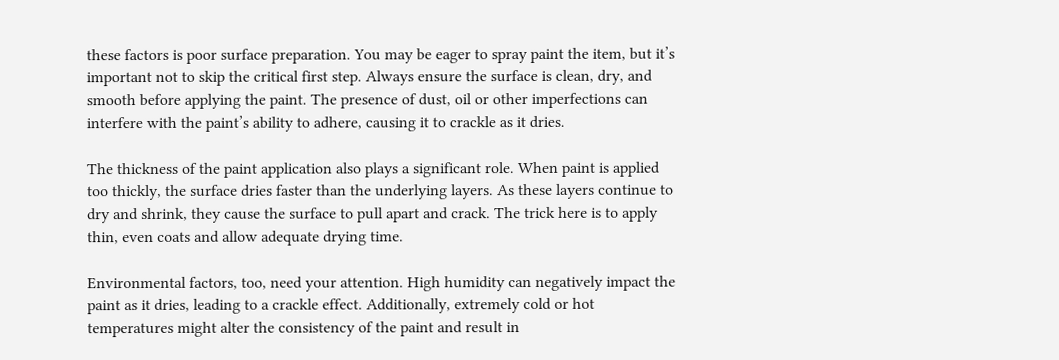these factors is poor surface preparation. You may be eager to spray paint the item, but it’s important not to skip the critical first step. Always ensure the surface is clean, dry, and smooth before applying the paint. The presence of dust, oil or other imperfections can interfere with the paint’s ability to adhere, causing it to crackle as it dries.

The thickness of the paint application also plays a significant role. When paint is applied too thickly, the surface dries faster than the underlying layers. As these layers continue to dry and shrink, they cause the surface to pull apart and crack. The trick here is to apply thin, even coats and allow adequate drying time.

Environmental factors, too, need your attention. High humidity can negatively impact the paint as it dries, leading to a crackle effect. Additionally, extremely cold or hot temperatures might alter the consistency of the paint and result in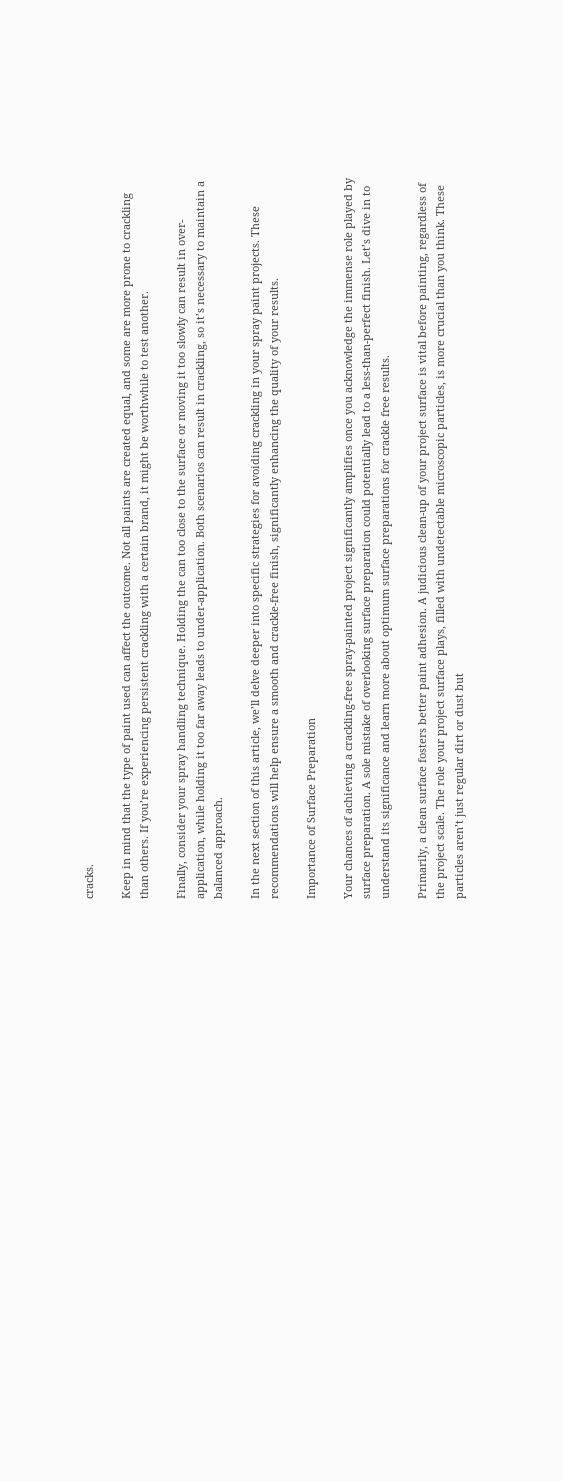cracks.

Keep in mind that the type of paint used can affect the outcome. Not all paints are created equal, and some are more prone to crackling than others. If you’re experiencing persistent crackling with a certain brand, it might be worthwhile to test another.

Finally, consider your spray handling technique. Holding the can too close to the surface or moving it too slowly can result in over-application, while holding it too far away leads to under-application. Both scenarios can result in crackling, so it’s necessary to maintain a balanced approach.

In the next section of this article, we’ll delve deeper into specific strategies for avoiding crackling in your spray paint projects. These recommendations will help ensure a smooth and crackle-free finish, significantly enhancing the quality of your results.

Importance of Surface Preparation

Your chances of achieving a crackling-free spray-painted project significantly amplifies once you acknowledge the immense role played by surface preparation. A sole mistake of overlooking surface preparation could potentially lead to a less-than-perfect finish. Let’s dive in to understand its significance and learn more about optimum surface preparations for crackle free results.

Primarily, a clean surface fosters better paint adhesion. A judicious clean-up of your project surface is vital before painting, regardless of the project scale. The role your project surface plays, filled with undetectable microscopic particles, is more crucial than you think. These particles aren’t just regular dirt or dust but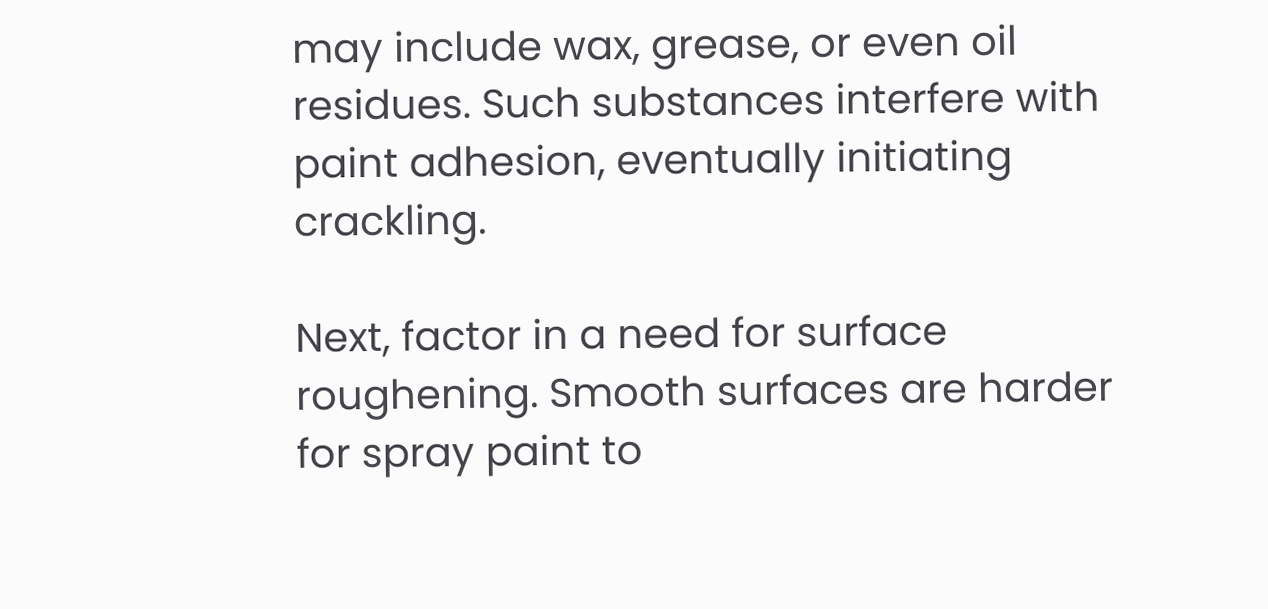may include wax, grease, or even oil residues. Such substances interfere with paint adhesion, eventually initiating crackling.

Next, factor in a need for surface roughening. Smooth surfaces are harder for spray paint to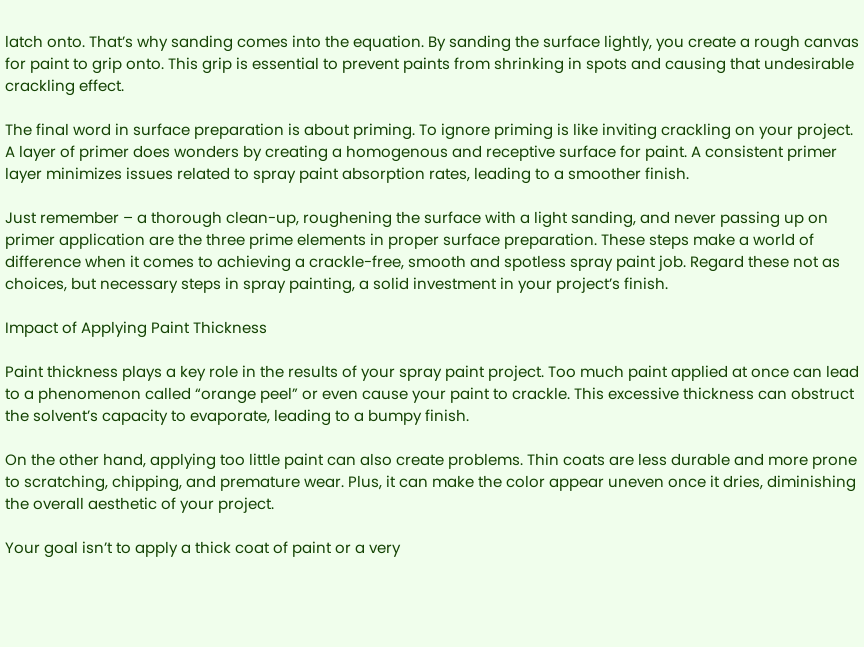latch onto. That’s why sanding comes into the equation. By sanding the surface lightly, you create a rough canvas for paint to grip onto. This grip is essential to prevent paints from shrinking in spots and causing that undesirable crackling effect.

The final word in surface preparation is about priming. To ignore priming is like inviting crackling on your project. A layer of primer does wonders by creating a homogenous and receptive surface for paint. A consistent primer layer minimizes issues related to spray paint absorption rates, leading to a smoother finish.

Just remember – a thorough clean-up, roughening the surface with a light sanding, and never passing up on primer application are the three prime elements in proper surface preparation. These steps make a world of difference when it comes to achieving a crackle-free, smooth and spotless spray paint job. Regard these not as choices, but necessary steps in spray painting, a solid investment in your project’s finish.

Impact of Applying Paint Thickness

Paint thickness plays a key role in the results of your spray paint project. Too much paint applied at once can lead to a phenomenon called “orange peel” or even cause your paint to crackle. This excessive thickness can obstruct the solvent’s capacity to evaporate, leading to a bumpy finish.

On the other hand, applying too little paint can also create problems. Thin coats are less durable and more prone to scratching, chipping, and premature wear. Plus, it can make the color appear uneven once it dries, diminishing the overall aesthetic of your project.

Your goal isn’t to apply a thick coat of paint or a very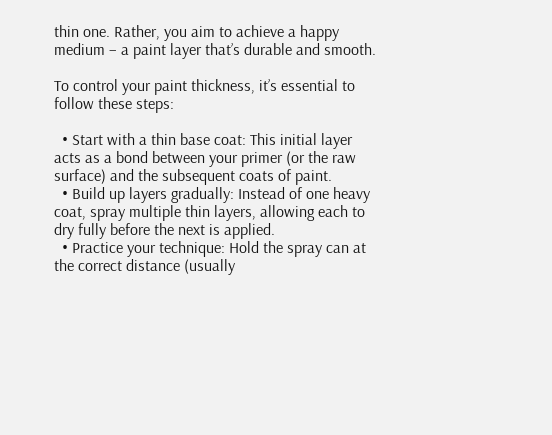thin one. Rather, you aim to achieve a happy medium – a paint layer that’s durable and smooth.

To control your paint thickness, it’s essential to follow these steps:

  • Start with a thin base coat: This initial layer acts as a bond between your primer (or the raw surface) and the subsequent coats of paint.
  • Build up layers gradually: Instead of one heavy coat, spray multiple thin layers, allowing each to dry fully before the next is applied.
  • Practice your technique: Hold the spray can at the correct distance (usually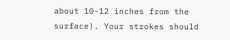about 10-12 inches from the surface). Your strokes should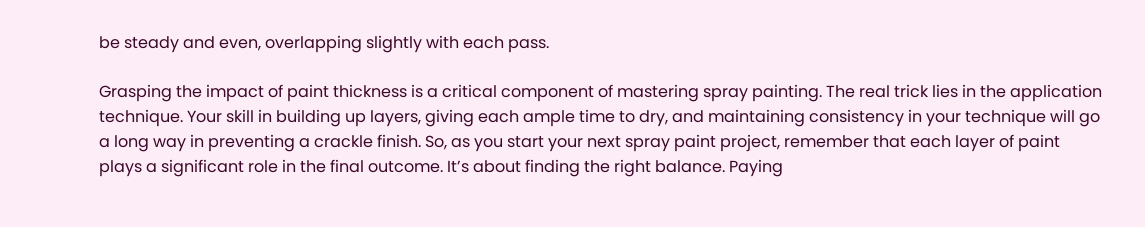be steady and even, overlapping slightly with each pass.

Grasping the impact of paint thickness is a critical component of mastering spray painting. The real trick lies in the application technique. Your skill in building up layers, giving each ample time to dry, and maintaining consistency in your technique will go a long way in preventing a crackle finish. So, as you start your next spray paint project, remember that each layer of paint plays a significant role in the final outcome. It’s about finding the right balance. Paying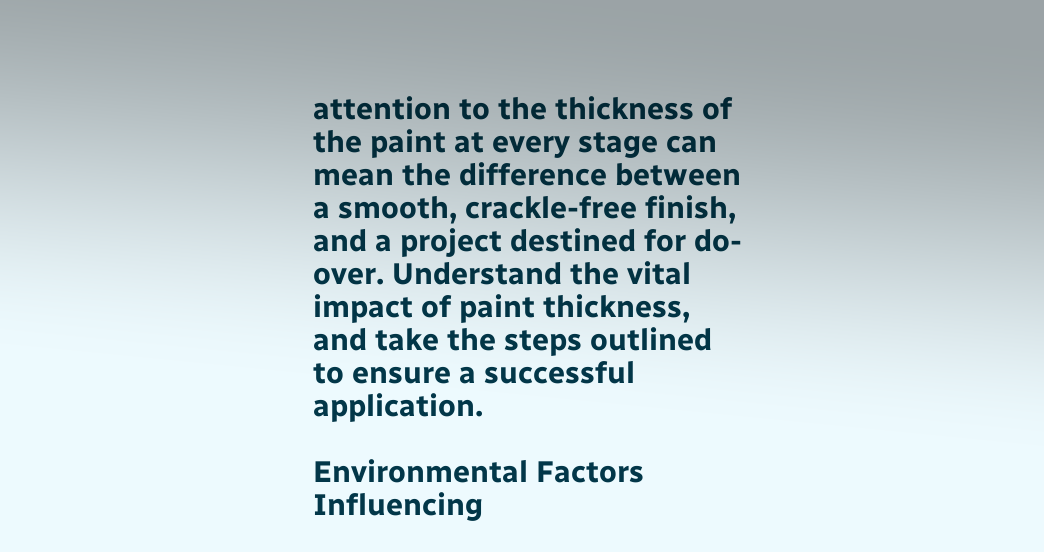attention to the thickness of the paint at every stage can mean the difference between a smooth, crackle-free finish, and a project destined for do-over. Understand the vital impact of paint thickness, and take the steps outlined to ensure a successful application.

Environmental Factors Influencing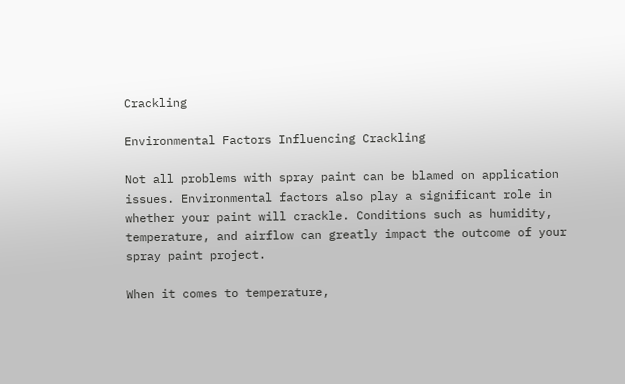Crackling

Environmental Factors Influencing Crackling

Not all problems with spray paint can be blamed on application issues. Environmental factors also play a significant role in whether your paint will crackle. Conditions such as humidity, temperature, and airflow can greatly impact the outcome of your spray paint project.

When it comes to temperature,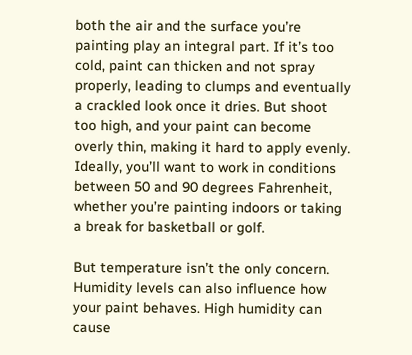both the air and the surface you’re painting play an integral part. If it’s too cold, paint can thicken and not spray properly, leading to clumps and eventually a crackled look once it dries. But shoot too high, and your paint can become overly thin, making it hard to apply evenly. Ideally, you’ll want to work in conditions between 50 and 90 degrees Fahrenheit, whether you’re painting indoors or taking a break for basketball or golf.

But temperature isn’t the only concern. Humidity levels can also influence how your paint behaves. High humidity can cause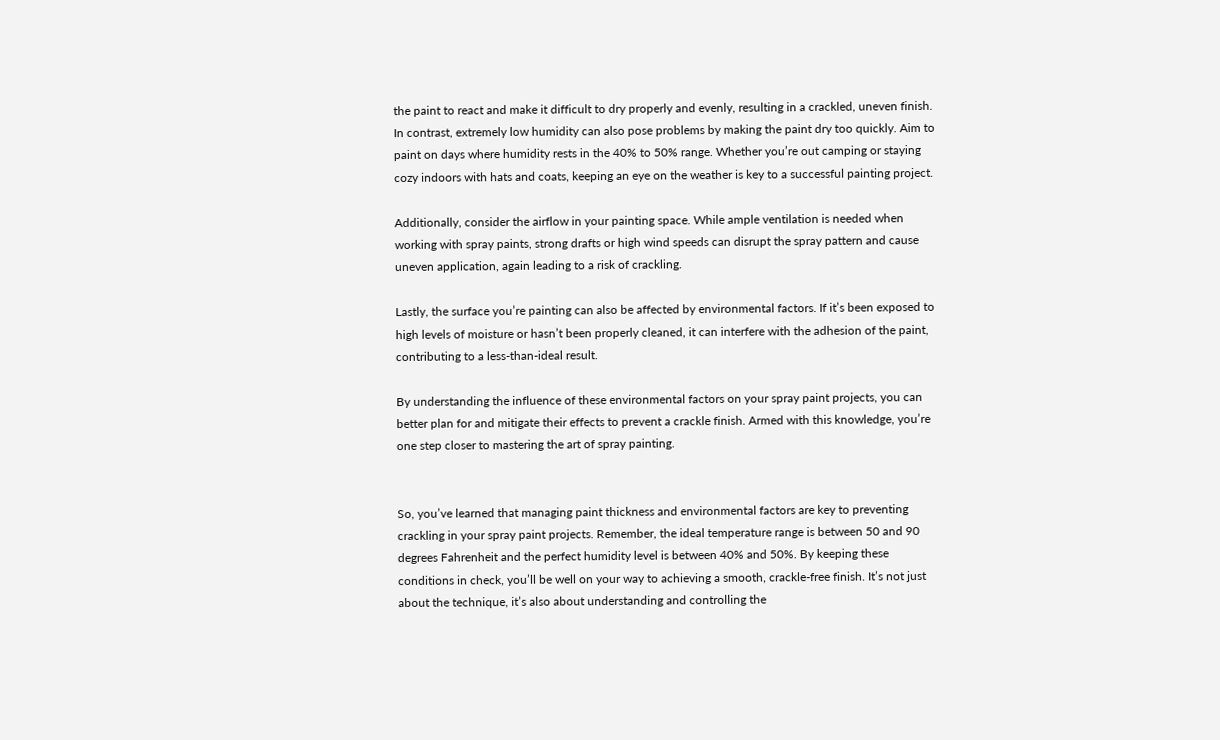the paint to react and make it difficult to dry properly and evenly, resulting in a crackled, uneven finish. In contrast, extremely low humidity can also pose problems by making the paint dry too quickly. Aim to paint on days where humidity rests in the 40% to 50% range. Whether you’re out camping or staying cozy indoors with hats and coats, keeping an eye on the weather is key to a successful painting project.

Additionally, consider the airflow in your painting space. While ample ventilation is needed when working with spray paints, strong drafts or high wind speeds can disrupt the spray pattern and cause uneven application, again leading to a risk of crackling.

Lastly, the surface you’re painting can also be affected by environmental factors. If it’s been exposed to high levels of moisture or hasn’t been properly cleaned, it can interfere with the adhesion of the paint, contributing to a less-than-ideal result.

By understanding the influence of these environmental factors on your spray paint projects, you can better plan for and mitigate their effects to prevent a crackle finish. Armed with this knowledge, you’re one step closer to mastering the art of spray painting.


So, you’ve learned that managing paint thickness and environmental factors are key to preventing crackling in your spray paint projects. Remember, the ideal temperature range is between 50 and 90 degrees Fahrenheit and the perfect humidity level is between 40% and 50%. By keeping these conditions in check, you’ll be well on your way to achieving a smooth, crackle-free finish. It’s not just about the technique, it’s also about understanding and controlling the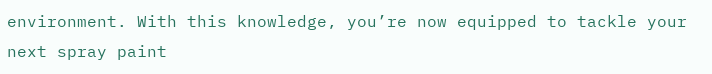environment. With this knowledge, you’re now equipped to tackle your next spray paint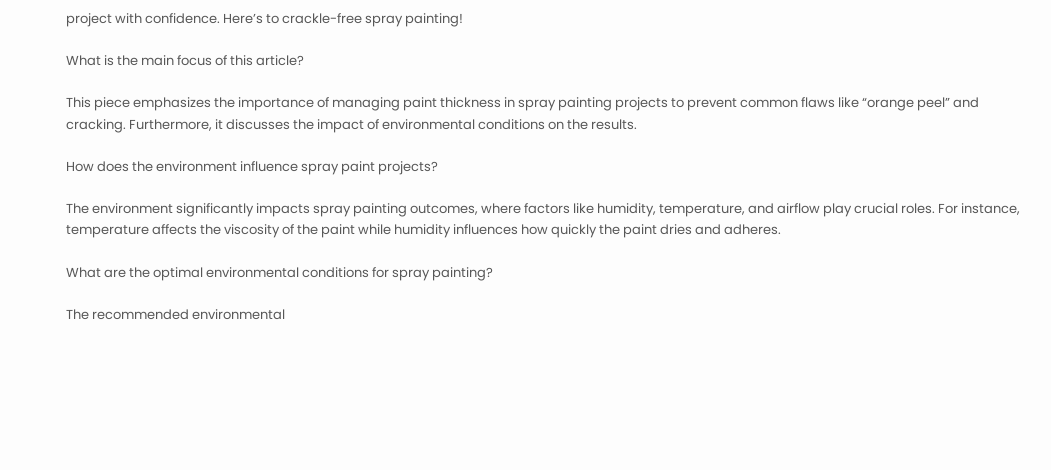project with confidence. Here’s to crackle-free spray painting!

What is the main focus of this article?

This piece emphasizes the importance of managing paint thickness in spray painting projects to prevent common flaws like “orange peel” and cracking. Furthermore, it discusses the impact of environmental conditions on the results.

How does the environment influence spray paint projects?

The environment significantly impacts spray painting outcomes, where factors like humidity, temperature, and airflow play crucial roles. For instance, temperature affects the viscosity of the paint while humidity influences how quickly the paint dries and adheres.

What are the optimal environmental conditions for spray painting?

The recommended environmental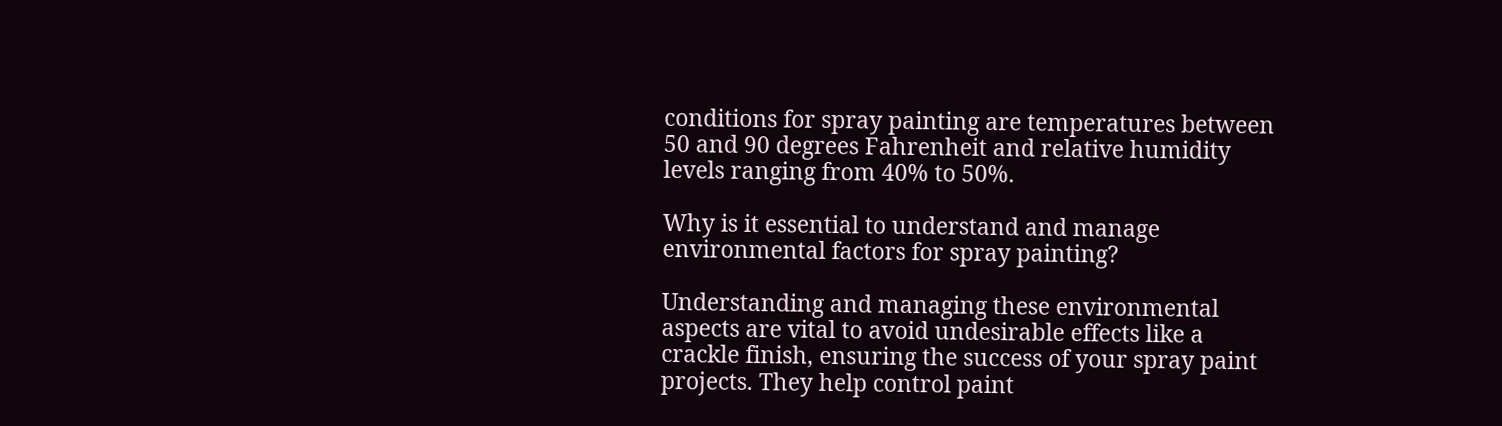conditions for spray painting are temperatures between 50 and 90 degrees Fahrenheit and relative humidity levels ranging from 40% to 50%.

Why is it essential to understand and manage environmental factors for spray painting?

Understanding and managing these environmental aspects are vital to avoid undesirable effects like a crackle finish, ensuring the success of your spray paint projects. They help control paint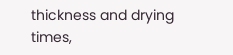thickness and drying times,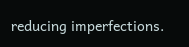reducing imperfections.